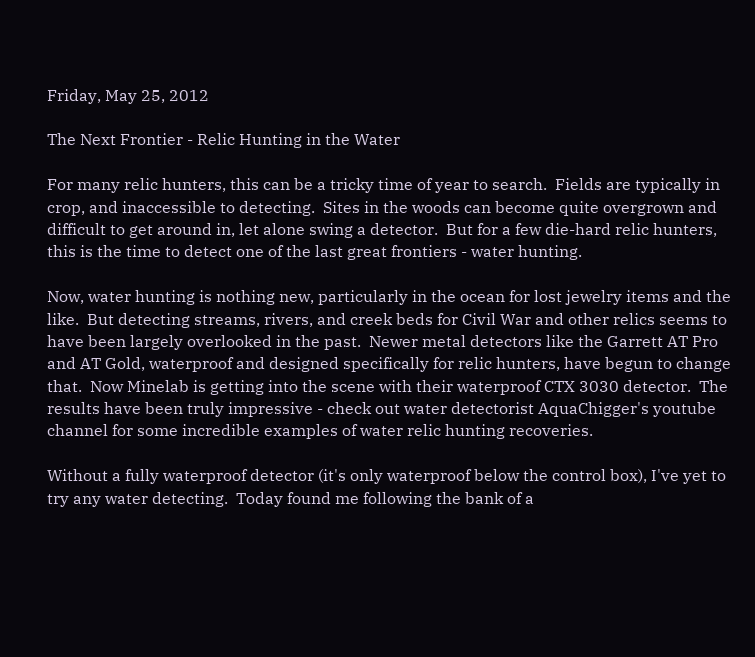Friday, May 25, 2012

The Next Frontier - Relic Hunting in the Water

For many relic hunters, this can be a tricky time of year to search.  Fields are typically in crop, and inaccessible to detecting.  Sites in the woods can become quite overgrown and difficult to get around in, let alone swing a detector.  But for a few die-hard relic hunters, this is the time to detect one of the last great frontiers - water hunting.

Now, water hunting is nothing new, particularly in the ocean for lost jewelry items and the like.  But detecting streams, rivers, and creek beds for Civil War and other relics seems to have been largely overlooked in the past.  Newer metal detectors like the Garrett AT Pro and AT Gold, waterproof and designed specifically for relic hunters, have begun to change that.  Now Minelab is getting into the scene with their waterproof CTX 3030 detector.  The results have been truly impressive - check out water detectorist AquaChigger's youtube channel for some incredible examples of water relic hunting recoveries.

Without a fully waterproof detector (it's only waterproof below the control box), I've yet to try any water detecting.  Today found me following the bank of a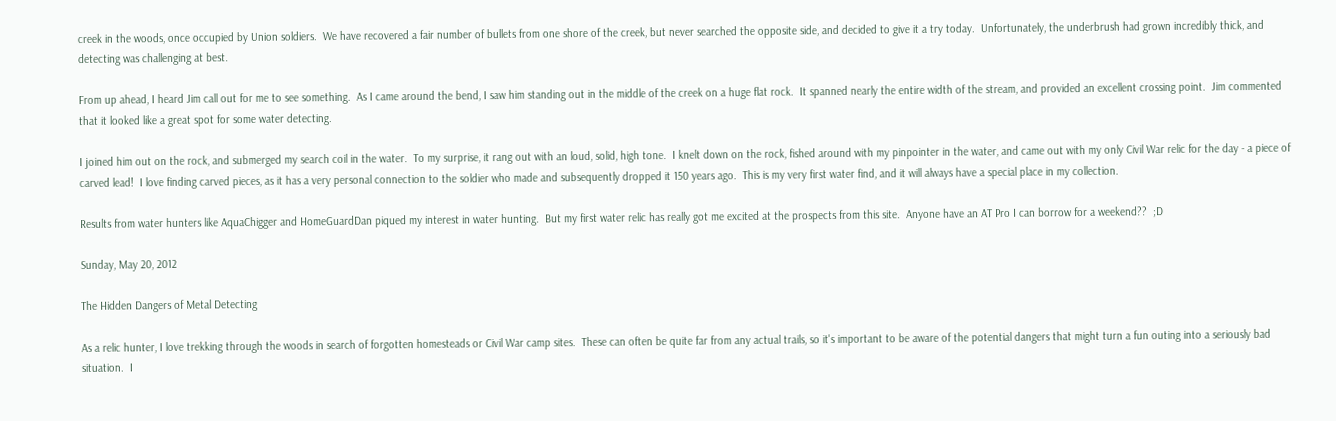creek in the woods, once occupied by Union soldiers.  We have recovered a fair number of bullets from one shore of the creek, but never searched the opposite side, and decided to give it a try today.  Unfortunately, the underbrush had grown incredibly thick, and detecting was challenging at best.

From up ahead, I heard Jim call out for me to see something.  As I came around the bend, I saw him standing out in the middle of the creek on a huge flat rock.  It spanned nearly the entire width of the stream, and provided an excellent crossing point.  Jim commented that it looked like a great spot for some water detecting.

I joined him out on the rock, and submerged my search coil in the water.  To my surprise, it rang out with an loud, solid, high tone.  I knelt down on the rock, fished around with my pinpointer in the water, and came out with my only Civil War relic for the day - a piece of carved lead!  I love finding carved pieces, as it has a very personal connection to the soldier who made and subsequently dropped it 150 years ago.  This is my very first water find, and it will always have a special place in my collection.

Results from water hunters like AquaChigger and HomeGuardDan piqued my interest in water hunting.  But my first water relic has really got me excited at the prospects from this site.  Anyone have an AT Pro I can borrow for a weekend??  ;D

Sunday, May 20, 2012

The Hidden Dangers of Metal Detecting

As a relic hunter, I love trekking through the woods in search of forgotten homesteads or Civil War camp sites.  These can often be quite far from any actual trails, so it's important to be aware of the potential dangers that might turn a fun outing into a seriously bad situation.  I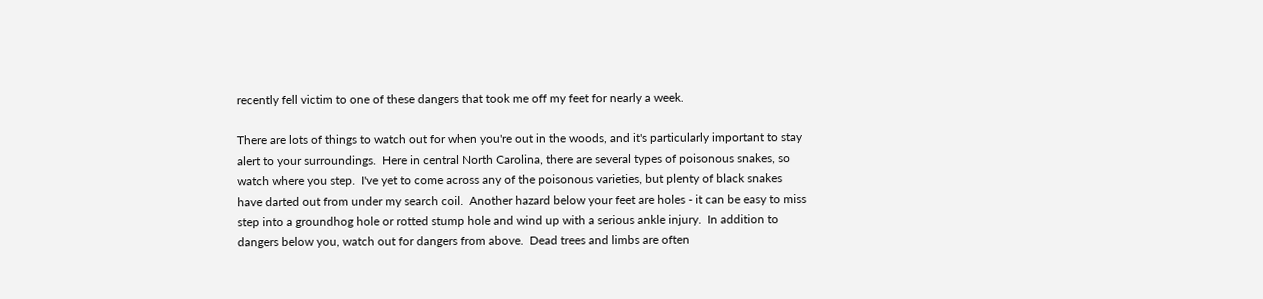recently fell victim to one of these dangers that took me off my feet for nearly a week.

There are lots of things to watch out for when you're out in the woods, and it's particularly important to stay alert to your surroundings.  Here in central North Carolina, there are several types of poisonous snakes, so watch where you step.  I've yet to come across any of the poisonous varieties, but plenty of black snakes have darted out from under my search coil.  Another hazard below your feet are holes - it can be easy to miss step into a groundhog hole or rotted stump hole and wind up with a serious ankle injury.  In addition to dangers below you, watch out for dangers from above.  Dead trees and limbs are often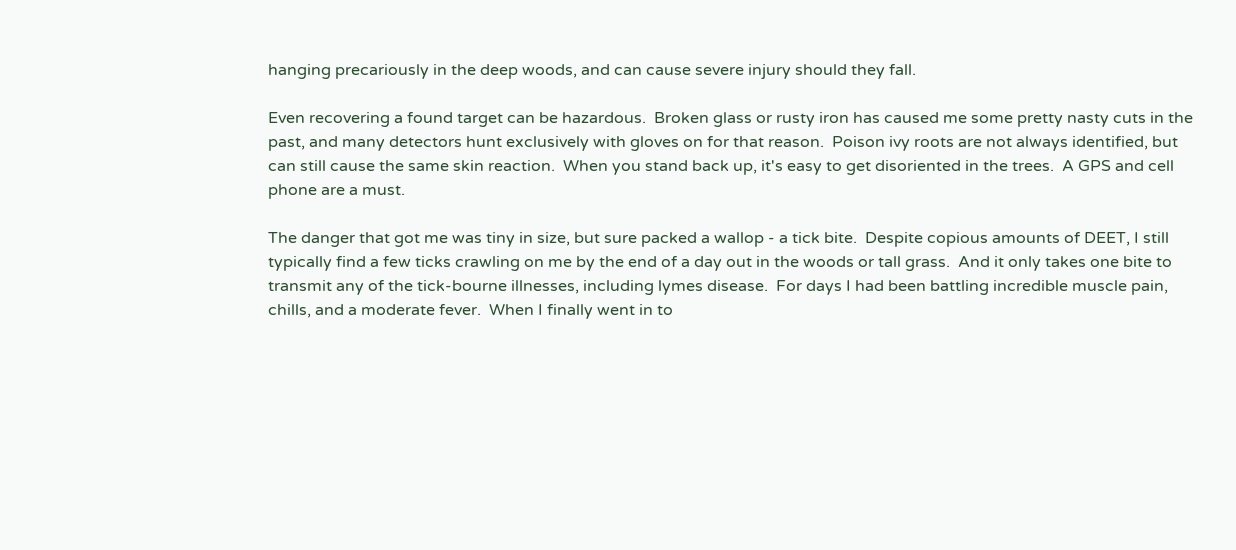hanging precariously in the deep woods, and can cause severe injury should they fall.

Even recovering a found target can be hazardous.  Broken glass or rusty iron has caused me some pretty nasty cuts in the past, and many detectors hunt exclusively with gloves on for that reason.  Poison ivy roots are not always identified, but can still cause the same skin reaction.  When you stand back up, it's easy to get disoriented in the trees.  A GPS and cell phone are a must.

The danger that got me was tiny in size, but sure packed a wallop - a tick bite.  Despite copious amounts of DEET, I still typically find a few ticks crawling on me by the end of a day out in the woods or tall grass.  And it only takes one bite to transmit any of the tick-bourne illnesses, including lymes disease.  For days I had been battling incredible muscle pain, chills, and a moderate fever.  When I finally went in to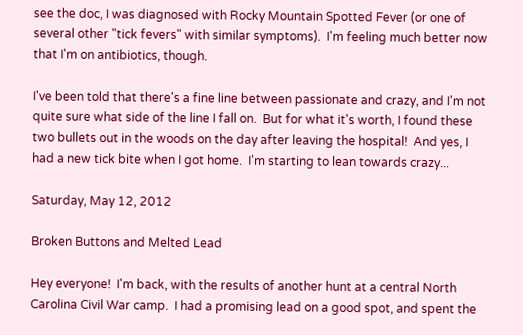see the doc, I was diagnosed with Rocky Mountain Spotted Fever (or one of several other "tick fevers" with similar symptoms).  I'm feeling much better now that I'm on antibiotics, though.

I've been told that there's a fine line between passionate and crazy, and I'm not quite sure what side of the line I fall on.  But for what it's worth, I found these two bullets out in the woods on the day after leaving the hospital!  And yes, I had a new tick bite when I got home.  I'm starting to lean towards crazy...

Saturday, May 12, 2012

Broken Buttons and Melted Lead

Hey everyone!  I'm back, with the results of another hunt at a central North Carolina Civil War camp.  I had a promising lead on a good spot, and spent the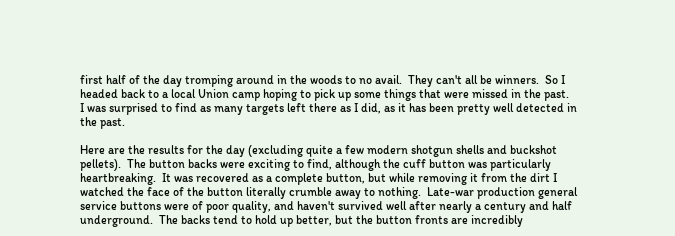first half of the day tromping around in the woods to no avail.  They can't all be winners.  So I headed back to a local Union camp hoping to pick up some things that were missed in the past.  I was surprised to find as many targets left there as I did, as it has been pretty well detected in the past.

Here are the results for the day (excluding quite a few modern shotgun shells and buckshot pellets).  The button backs were exciting to find, although the cuff button was particularly heartbreaking.  It was recovered as a complete button, but while removing it from the dirt I watched the face of the button literally crumble away to nothing.  Late-war production general service buttons were of poor quality, and haven't survived well after nearly a century and half underground.  The backs tend to hold up better, but the button fronts are incredibly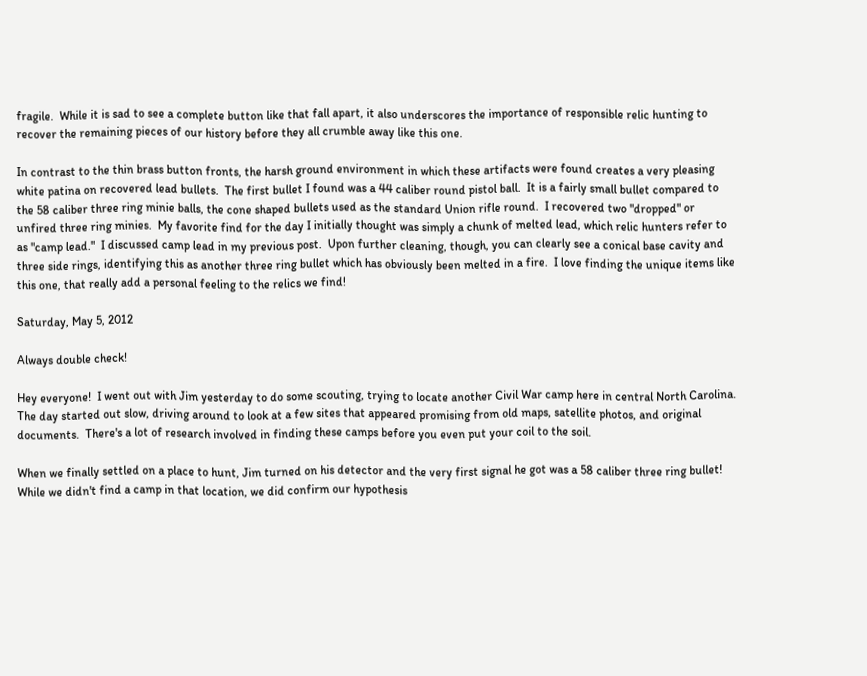fragile.  While it is sad to see a complete button like that fall apart, it also underscores the importance of responsible relic hunting to recover the remaining pieces of our history before they all crumble away like this one.

In contrast to the thin brass button fronts, the harsh ground environment in which these artifacts were found creates a very pleasing white patina on recovered lead bullets.  The first bullet I found was a 44 caliber round pistol ball.  It is a fairly small bullet compared to the 58 caliber three ring minie balls, the cone shaped bullets used as the standard Union rifle round.  I recovered two "dropped" or unfired three ring minies.  My favorite find for the day I initially thought was simply a chunk of melted lead, which relic hunters refer to as "camp lead."  I discussed camp lead in my previous post.  Upon further cleaning, though, you can clearly see a conical base cavity and three side rings, identifying this as another three ring bullet which has obviously been melted in a fire.  I love finding the unique items like this one, that really add a personal feeling to the relics we find!

Saturday, May 5, 2012

Always double check!

Hey everyone!  I went out with Jim yesterday to do some scouting, trying to locate another Civil War camp here in central North Carolina.  The day started out slow, driving around to look at a few sites that appeared promising from old maps, satellite photos, and original documents.  There's a lot of research involved in finding these camps before you even put your coil to the soil.

When we finally settled on a place to hunt, Jim turned on his detector and the very first signal he got was a 58 caliber three ring bullet!  While we didn't find a camp in that location, we did confirm our hypothesis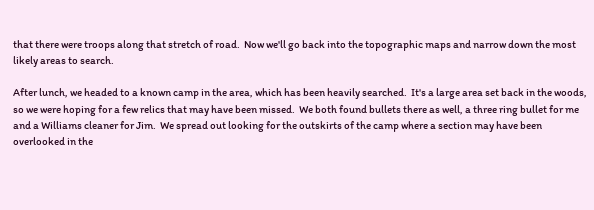that there were troops along that stretch of road.  Now we'll go back into the topographic maps and narrow down the most likely areas to search.

After lunch, we headed to a known camp in the area, which has been heavily searched.  It's a large area set back in the woods, so we were hoping for a few relics that may have been missed.  We both found bullets there as well, a three ring bullet for me and a Williams cleaner for Jim.  We spread out looking for the outskirts of the camp where a section may have been overlooked in the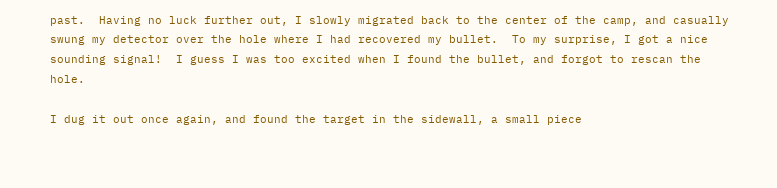past.  Having no luck further out, I slowly migrated back to the center of the camp, and casually swung my detector over the hole where I had recovered my bullet.  To my surprise, I got a nice sounding signal!  I guess I was too excited when I found the bullet, and forgot to rescan the hole.

I dug it out once again, and found the target in the sidewall, a small piece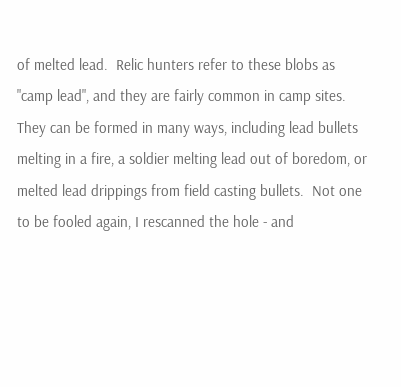of melted lead.  Relic hunters refer to these blobs as "camp lead", and they are fairly common in camp sites.  They can be formed in many ways, including lead bullets melting in a fire, a soldier melting lead out of boredom, or melted lead drippings from field casting bullets.  Not one to be fooled again, I rescanned the hole - and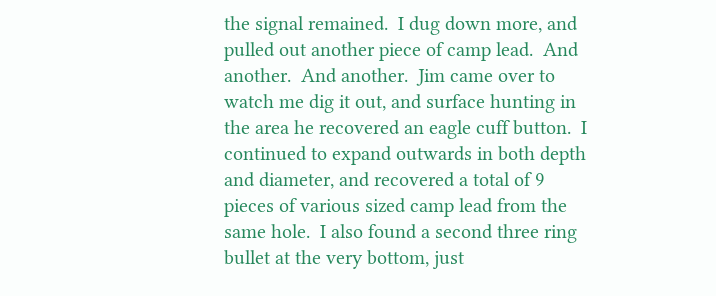the signal remained.  I dug down more, and pulled out another piece of camp lead.  And another.  And another.  Jim came over to watch me dig it out, and surface hunting in the area he recovered an eagle cuff button.  I continued to expand outwards in both depth and diameter, and recovered a total of 9 pieces of various sized camp lead from the same hole.  I also found a second three ring bullet at the very bottom, just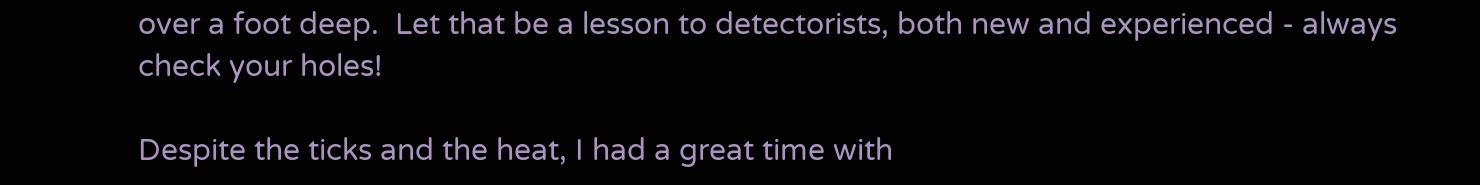over a foot deep.  Let that be a lesson to detectorists, both new and experienced - always check your holes!

Despite the ticks and the heat, I had a great time with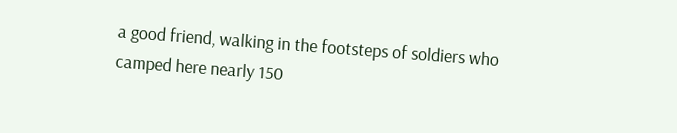a good friend, walking in the footsteps of soldiers who camped here nearly 150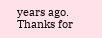years ago.  Thanks for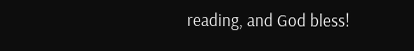reading, and God bless!